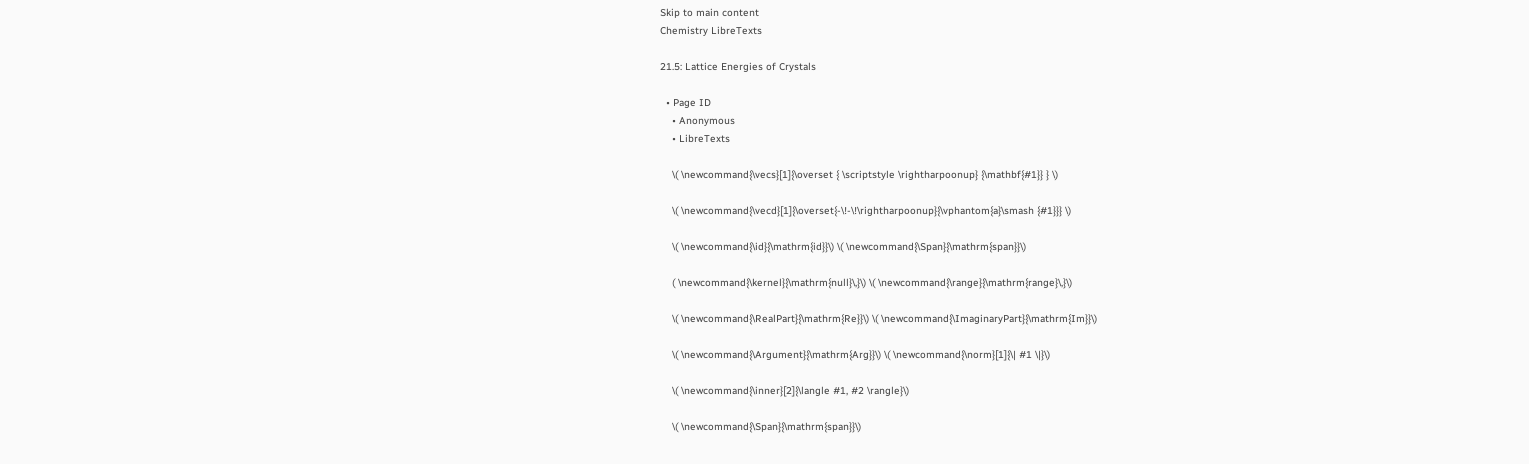Skip to main content
Chemistry LibreTexts

21.5: Lattice Energies of Crystals

  • Page ID
    • Anonymous
    • LibreTexts

    \( \newcommand{\vecs}[1]{\overset { \scriptstyle \rightharpoonup} {\mathbf{#1}} } \)

    \( \newcommand{\vecd}[1]{\overset{-\!-\!\rightharpoonup}{\vphantom{a}\smash {#1}}} \)

    \( \newcommand{\id}{\mathrm{id}}\) \( \newcommand{\Span}{\mathrm{span}}\)

    ( \newcommand{\kernel}{\mathrm{null}\,}\) \( \newcommand{\range}{\mathrm{range}\,}\)

    \( \newcommand{\RealPart}{\mathrm{Re}}\) \( \newcommand{\ImaginaryPart}{\mathrm{Im}}\)

    \( \newcommand{\Argument}{\mathrm{Arg}}\) \( \newcommand{\norm}[1]{\| #1 \|}\)

    \( \newcommand{\inner}[2]{\langle #1, #2 \rangle}\)

    \( \newcommand{\Span}{\mathrm{span}}\)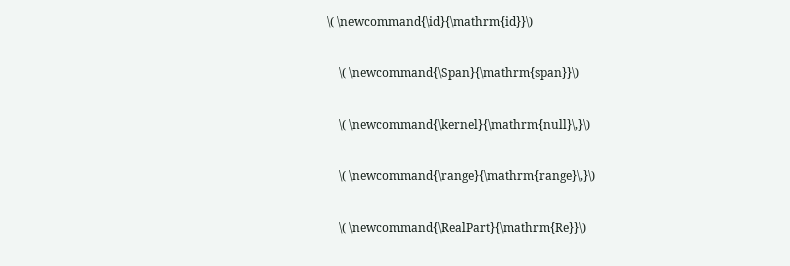\( \newcommand{\id}{\mathrm{id}}\)

    \( \newcommand{\Span}{\mathrm{span}}\)

    \( \newcommand{\kernel}{\mathrm{null}\,}\)

    \( \newcommand{\range}{\mathrm{range}\,}\)

    \( \newcommand{\RealPart}{\mathrm{Re}}\)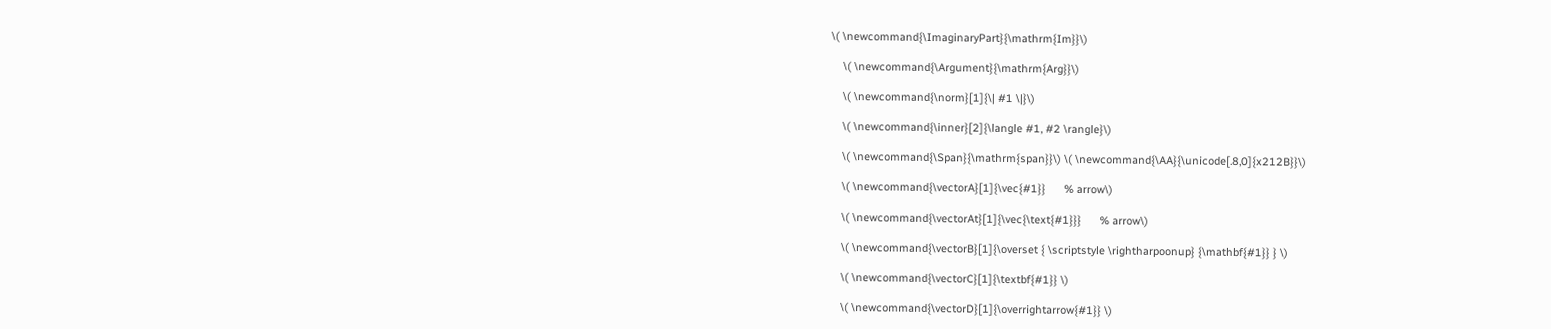\( \newcommand{\ImaginaryPart}{\mathrm{Im}}\)

    \( \newcommand{\Argument}{\mathrm{Arg}}\)

    \( \newcommand{\norm}[1]{\| #1 \|}\)

    \( \newcommand{\inner}[2]{\langle #1, #2 \rangle}\)

    \( \newcommand{\Span}{\mathrm{span}}\) \( \newcommand{\AA}{\unicode[.8,0]{x212B}}\)

    \( \newcommand{\vectorA}[1]{\vec{#1}}      % arrow\)

    \( \newcommand{\vectorAt}[1]{\vec{\text{#1}}}      % arrow\)

    \( \newcommand{\vectorB}[1]{\overset { \scriptstyle \rightharpoonup} {\mathbf{#1}} } \)

    \( \newcommand{\vectorC}[1]{\textbf{#1}} \)

    \( \newcommand{\vectorD}[1]{\overrightarrow{#1}} \)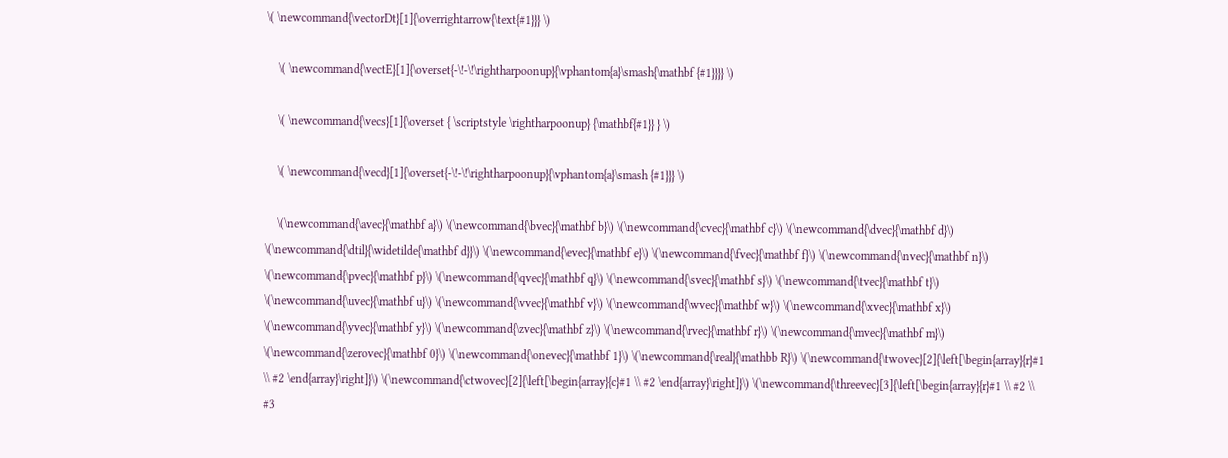\( \newcommand{\vectorDt}[1]{\overrightarrow{\text{#1}}} \)

    \( \newcommand{\vectE}[1]{\overset{-\!-\!\rightharpoonup}{\vphantom{a}\smash{\mathbf {#1}}}} \)

    \( \newcommand{\vecs}[1]{\overset { \scriptstyle \rightharpoonup} {\mathbf{#1}} } \)

    \( \newcommand{\vecd}[1]{\overset{-\!-\!\rightharpoonup}{\vphantom{a}\smash {#1}}} \)

    \(\newcommand{\avec}{\mathbf a}\) \(\newcommand{\bvec}{\mathbf b}\) \(\newcommand{\cvec}{\mathbf c}\) \(\newcommand{\dvec}{\mathbf d}\) \(\newcommand{\dtil}{\widetilde{\mathbf d}}\) \(\newcommand{\evec}{\mathbf e}\) \(\newcommand{\fvec}{\mathbf f}\) \(\newcommand{\nvec}{\mathbf n}\) \(\newcommand{\pvec}{\mathbf p}\) \(\newcommand{\qvec}{\mathbf q}\) \(\newcommand{\svec}{\mathbf s}\) \(\newcommand{\tvec}{\mathbf t}\) \(\newcommand{\uvec}{\mathbf u}\) \(\newcommand{\vvec}{\mathbf v}\) \(\newcommand{\wvec}{\mathbf w}\) \(\newcommand{\xvec}{\mathbf x}\) \(\newcommand{\yvec}{\mathbf y}\) \(\newcommand{\zvec}{\mathbf z}\) \(\newcommand{\rvec}{\mathbf r}\) \(\newcommand{\mvec}{\mathbf m}\) \(\newcommand{\zerovec}{\mathbf 0}\) \(\newcommand{\onevec}{\mathbf 1}\) \(\newcommand{\real}{\mathbb R}\) \(\newcommand{\twovec}[2]{\left[\begin{array}{r}#1 \\ #2 \end{array}\right]}\) \(\newcommand{\ctwovec}[2]{\left[\begin{array}{c}#1 \\ #2 \end{array}\right]}\) \(\newcommand{\threevec}[3]{\left[\begin{array}{r}#1 \\ #2 \\ #3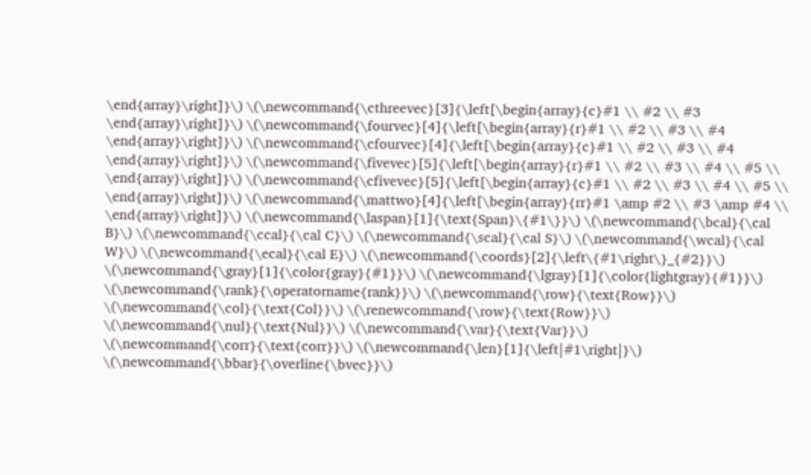\end{array}\right]}\) \(\newcommand{\cthreevec}[3]{\left[\begin{array}{c}#1 \\ #2 \\ #3 \end{array}\right]}\) \(\newcommand{\fourvec}[4]{\left[\begin{array}{r}#1 \\ #2 \\ #3 \\ #4 \end{array}\right]}\) \(\newcommand{\cfourvec}[4]{\left[\begin{array}{c}#1 \\ #2 \\ #3 \\ #4 \end{array}\right]}\) \(\newcommand{\fivevec}[5]{\left[\begin{array}{r}#1 \\ #2 \\ #3 \\ #4 \\ #5 \\ \end{array}\right]}\) \(\newcommand{\cfivevec}[5]{\left[\begin{array}{c}#1 \\ #2 \\ #3 \\ #4 \\ #5 \\ \end{array}\right]}\) \(\newcommand{\mattwo}[4]{\left[\begin{array}{rr}#1 \amp #2 \\ #3 \amp #4 \\ \end{array}\right]}\) \(\newcommand{\laspan}[1]{\text{Span}\{#1\}}\) \(\newcommand{\bcal}{\cal B}\) \(\newcommand{\ccal}{\cal C}\) \(\newcommand{\scal}{\cal S}\) \(\newcommand{\wcal}{\cal W}\) \(\newcommand{\ecal}{\cal E}\) \(\newcommand{\coords}[2]{\left\{#1\right\}_{#2}}\) \(\newcommand{\gray}[1]{\color{gray}{#1}}\) \(\newcommand{\lgray}[1]{\color{lightgray}{#1}}\) \(\newcommand{\rank}{\operatorname{rank}}\) \(\newcommand{\row}{\text{Row}}\) \(\newcommand{\col}{\text{Col}}\) \(\renewcommand{\row}{\text{Row}}\) \(\newcommand{\nul}{\text{Nul}}\) \(\newcommand{\var}{\text{Var}}\) \(\newcommand{\corr}{\text{corr}}\) \(\newcommand{\len}[1]{\left|#1\right|}\) \(\newcommand{\bbar}{\overline{\bvec}}\)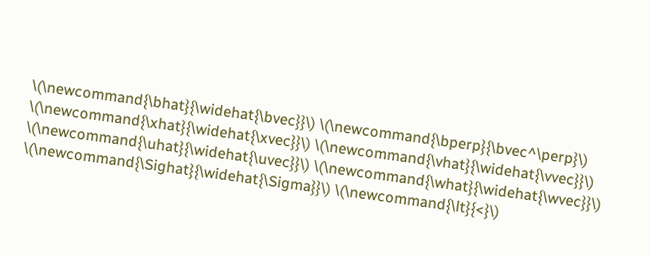\(\newcommand{\bhat}{\widehat{\bvec}}\) \(\newcommand{\bperp}{\bvec^\perp}\) \(\newcommand{\xhat}{\widehat{\xvec}}\) \(\newcommand{\vhat}{\widehat{\vvec}}\) \(\newcommand{\uhat}{\widehat{\uvec}}\) \(\newcommand{\what}{\widehat{\wvec}}\) \(\newcommand{\Sighat}{\widehat{\Sigma}}\) \(\newcommand{\lt}{<}\)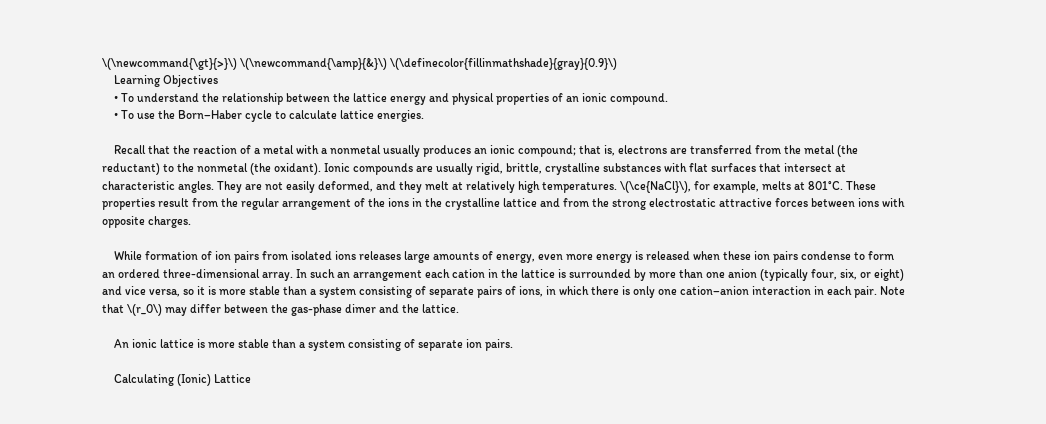\(\newcommand{\gt}{>}\) \(\newcommand{\amp}{&}\) \(\definecolor{fillinmathshade}{gray}{0.9}\)
    Learning Objectives
    • To understand the relationship between the lattice energy and physical properties of an ionic compound.
    • To use the Born–Haber cycle to calculate lattice energies.

    Recall that the reaction of a metal with a nonmetal usually produces an ionic compound; that is, electrons are transferred from the metal (the reductant) to the nonmetal (the oxidant). Ionic compounds are usually rigid, brittle, crystalline substances with flat surfaces that intersect at characteristic angles. They are not easily deformed, and they melt at relatively high temperatures. \(\ce{NaCl}\), for example, melts at 801°C. These properties result from the regular arrangement of the ions in the crystalline lattice and from the strong electrostatic attractive forces between ions with opposite charges.

    While formation of ion pairs from isolated ions releases large amounts of energy, even more energy is released when these ion pairs condense to form an ordered three-dimensional array. In such an arrangement each cation in the lattice is surrounded by more than one anion (typically four, six, or eight) and vice versa, so it is more stable than a system consisting of separate pairs of ions, in which there is only one cation–anion interaction in each pair. Note that \(r_0\) may differ between the gas-phase dimer and the lattice.

    An ionic lattice is more stable than a system consisting of separate ion pairs.

    Calculating (Ionic) Lattice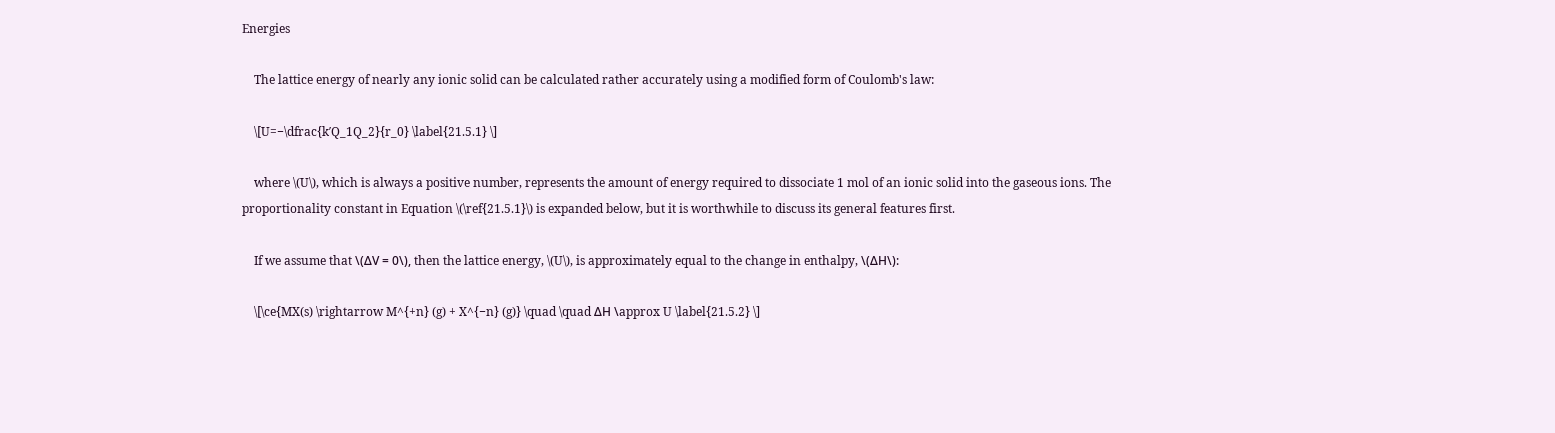Energies

    The lattice energy of nearly any ionic solid can be calculated rather accurately using a modified form of Coulomb's law:

    \[U=−\dfrac{k′Q_1Q_2}{r_0} \label{21.5.1} \]

    where \(U\), which is always a positive number, represents the amount of energy required to dissociate 1 mol of an ionic solid into the gaseous ions. The proportionality constant in Equation \(\ref{21.5.1}\) is expanded below, but it is worthwhile to discuss its general features first.

    If we assume that \(ΔV = 0\), then the lattice energy, \(U\), is approximately equal to the change in enthalpy, \(ΔH\):

    \[\ce{MX(s) \rightarrow M^{+n} (g) + X^{−n} (g)} \quad \quad ΔH \approx U \label{21.5.2} \]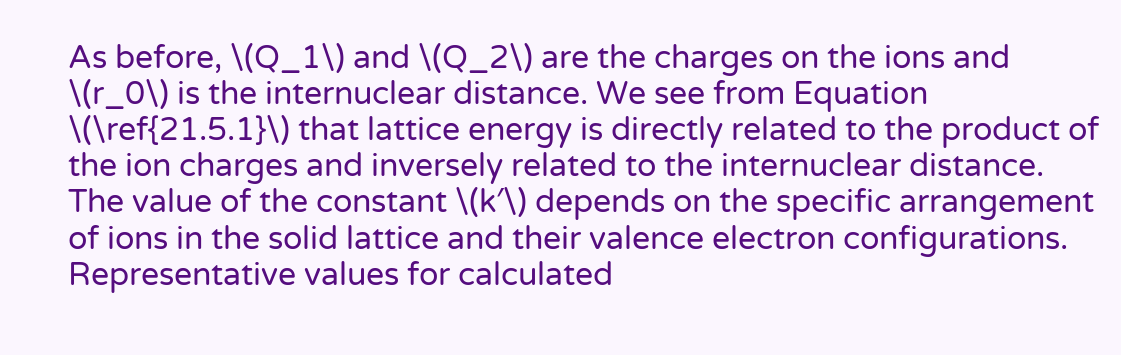As before, \(Q_1\) and \(Q_2\) are the charges on the ions and \(r_0\) is the internuclear distance. We see from Equation \(\ref{21.5.1}\) that lattice energy is directly related to the product of the ion charges and inversely related to the internuclear distance. The value of the constant \(k′\) depends on the specific arrangement of ions in the solid lattice and their valence electron configurations. Representative values for calculated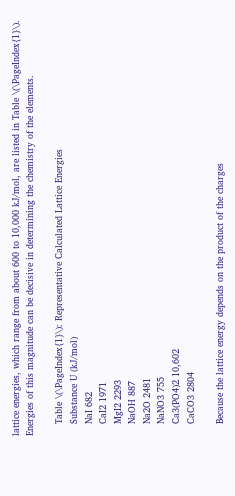lattice energies, which range from about 600 to 10,000 kJ/mol, are listed in Table \(\PageIndex{1}\). Energies of this magnitude can be decisive in determining the chemistry of the elements.

    Table \(\PageIndex{1}\): Representative Calculated Lattice Energies
    Substance U (kJ/mol)
    NaI 682
    CaI2 1971
    MgI2 2293
    NaOH 887
    Na2O 2481
    NaNO3 755
    Ca3(PO4)2 10,602
    CaCO3 2804

    Because the lattice energy depends on the product of the charges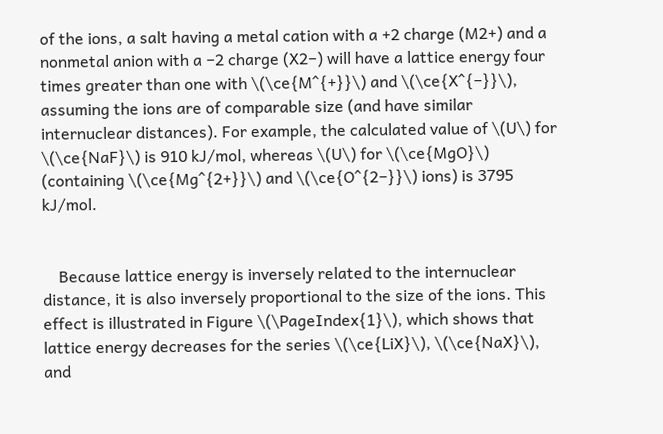of the ions, a salt having a metal cation with a +2 charge (M2+) and a nonmetal anion with a −2 charge (X2−) will have a lattice energy four times greater than one with \(\ce{M^{+}}\) and \(\ce{X^{−}}\), assuming the ions are of comparable size (and have similar internuclear distances). For example, the calculated value of \(U\) for \(\ce{NaF}\) is 910 kJ/mol, whereas \(U\) for \(\ce{MgO}\) (containing \(\ce{Mg^{2+}}\) and \(\ce{O^{2−}}\) ions) is 3795 kJ/mol.


    Because lattice energy is inversely related to the internuclear distance, it is also inversely proportional to the size of the ions. This effect is illustrated in Figure \(\PageIndex{1}\), which shows that lattice energy decreases for the series \(\ce{LiX}\), \(\ce{NaX}\), and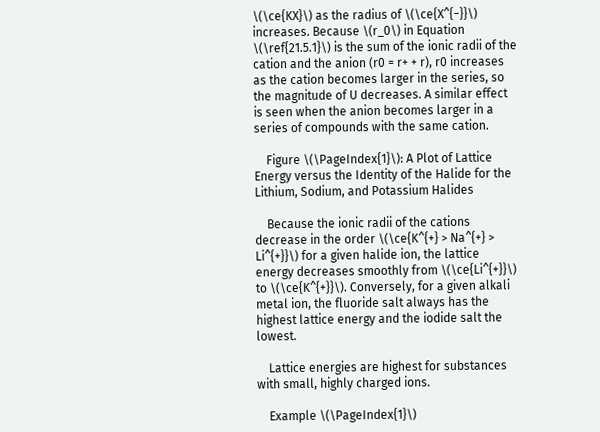\(\ce{KX}\) as the radius of \(\ce{X^{−}}\) increases. Because \(r_0\) in Equation \(\ref{21.5.1}\) is the sum of the ionic radii of the cation and the anion (r0 = r+ + r), r0 increases as the cation becomes larger in the series, so the magnitude of U decreases. A similar effect is seen when the anion becomes larger in a series of compounds with the same cation.

    Figure \(\PageIndex{1}\): A Plot of Lattice Energy versus the Identity of the Halide for the Lithium, Sodium, and Potassium Halides

    Because the ionic radii of the cations decrease in the order \(\ce{K^{+} > Na^{+} > Li^{+}}\) for a given halide ion, the lattice energy decreases smoothly from \(\ce{Li^{+}}\) to \(\ce{K^{+}}\). Conversely, for a given alkali metal ion, the fluoride salt always has the highest lattice energy and the iodide salt the lowest.

    Lattice energies are highest for substances with small, highly charged ions.

    Example \(\PageIndex{1}\)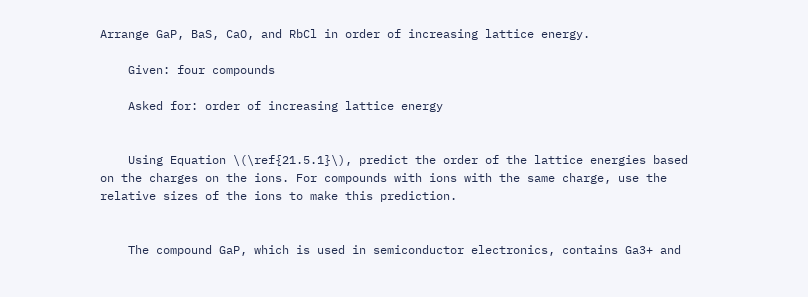Arrange GaP, BaS, CaO, and RbCl in order of increasing lattice energy.

    Given: four compounds

    Asked for: order of increasing lattice energy


    Using Equation \(\ref{21.5.1}\), predict the order of the lattice energies based on the charges on the ions. For compounds with ions with the same charge, use the relative sizes of the ions to make this prediction.


    The compound GaP, which is used in semiconductor electronics, contains Ga3+ and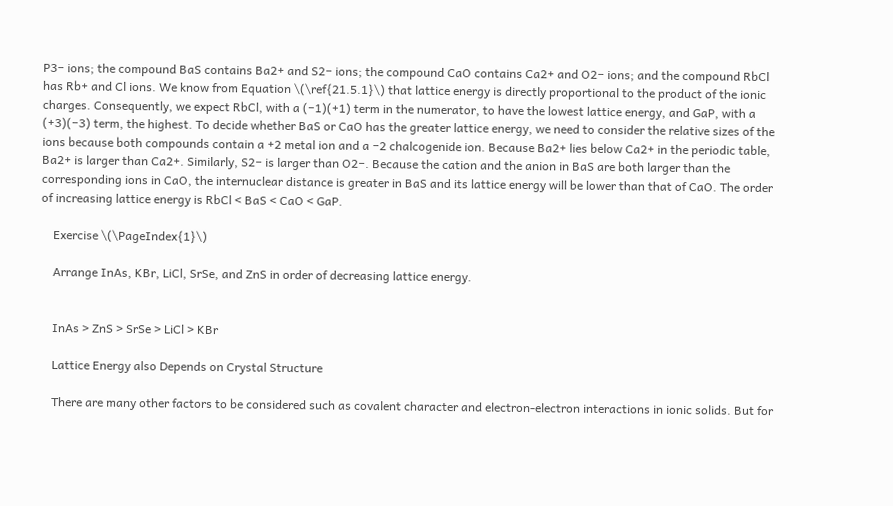P3− ions; the compound BaS contains Ba2+ and S2− ions; the compound CaO contains Ca2+ and O2− ions; and the compound RbCl has Rb+ and Cl ions. We know from Equation \(\ref{21.5.1}\) that lattice energy is directly proportional to the product of the ionic charges. Consequently, we expect RbCl, with a (−1)(+1) term in the numerator, to have the lowest lattice energy, and GaP, with a (+3)(−3) term, the highest. To decide whether BaS or CaO has the greater lattice energy, we need to consider the relative sizes of the ions because both compounds contain a +2 metal ion and a −2 chalcogenide ion. Because Ba2+ lies below Ca2+ in the periodic table, Ba2+ is larger than Ca2+. Similarly, S2− is larger than O2−. Because the cation and the anion in BaS are both larger than the corresponding ions in CaO, the internuclear distance is greater in BaS and its lattice energy will be lower than that of CaO. The order of increasing lattice energy is RbCl < BaS < CaO < GaP.

    Exercise \(\PageIndex{1}\)

    Arrange InAs, KBr, LiCl, SrSe, and ZnS in order of decreasing lattice energy.


    InAs > ZnS > SrSe > LiCl > KBr

    Lattice Energy also Depends on Crystal Structure

    There are many other factors to be considered such as covalent character and electron-electron interactions in ionic solids. But for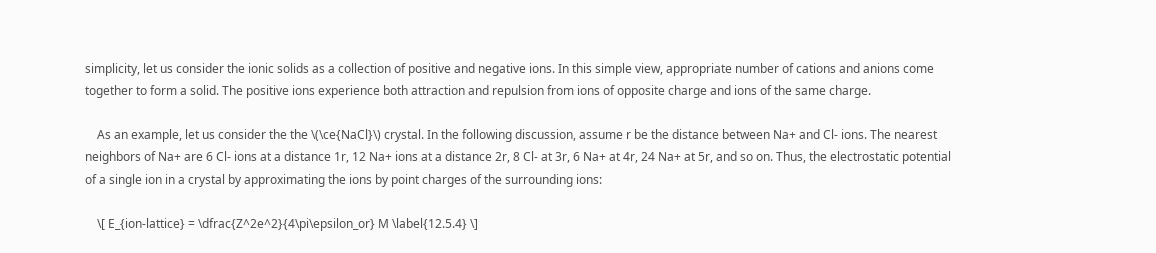simplicity, let us consider the ionic solids as a collection of positive and negative ions. In this simple view, appropriate number of cations and anions come together to form a solid. The positive ions experience both attraction and repulsion from ions of opposite charge and ions of the same charge.

    As an example, let us consider the the \(\ce{NaCl}\) crystal. In the following discussion, assume r be the distance between Na+ and Cl- ions. The nearest neighbors of Na+ are 6 Cl- ions at a distance 1r, 12 Na+ ions at a distance 2r, 8 Cl- at 3r, 6 Na+ at 4r, 24 Na+ at 5r, and so on. Thus, the electrostatic potential of a single ion in a crystal by approximating the ions by point charges of the surrounding ions:

    \[ E_{ion-lattice} = \dfrac{Z^2e^2}{4\pi\epsilon_or} M \label{12.5.4} \]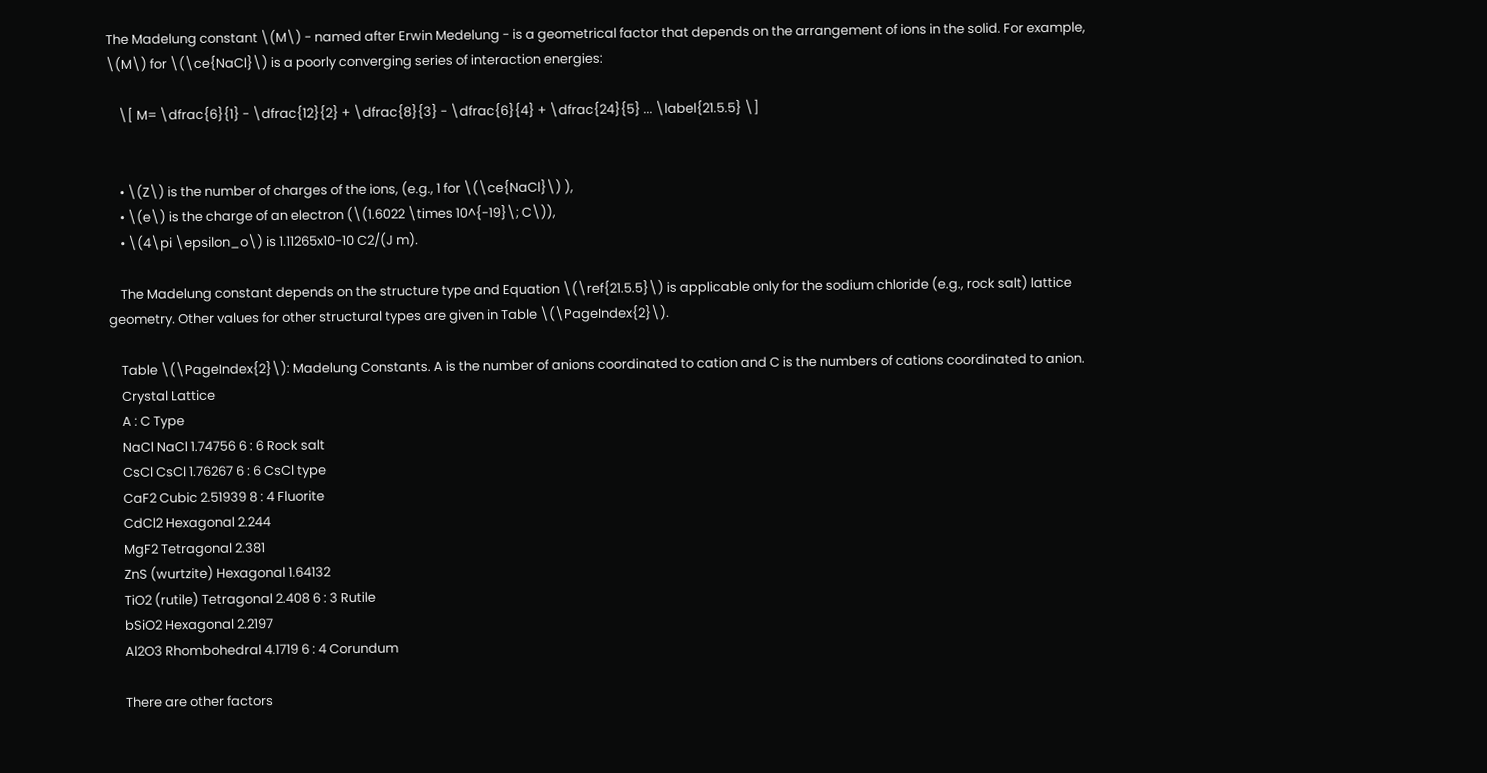The Madelung constant \(M\) - named after Erwin Medelung - is a geometrical factor that depends on the arrangement of ions in the solid. For example, \(M\) for \(\ce{NaCl}\) is a poorly converging series of interaction energies:

    \[ M= \dfrac{6}{1} - \dfrac{12}{2} + \dfrac{8}{3} - \dfrac{6}{4} + \dfrac{24}{5} ... \label{21.5.5} \]


    • \(Z\) is the number of charges of the ions, (e.g., 1 for \(\ce{NaCl}\) ),
    • \(e\) is the charge of an electron (\(1.6022 \times 10^{-19}\; C\)),
    • \(4\pi \epsilon_o\) is 1.11265x10-10 C2/(J m).

    The Madelung constant depends on the structure type and Equation \(\ref{21.5.5}\) is applicable only for the sodium chloride (e.g., rock salt) lattice geometry. Other values for other structural types are given in Table \(\PageIndex{2}\).

    Table \(\PageIndex{2}\): Madelung Constants. A is the number of anions coordinated to cation and C is the numbers of cations coordinated to anion.
    Crystal Lattice
    A : C Type
    NaCl NaCl 1.74756 6 : 6 Rock salt
    CsCl CsCl 1.76267 6 : 6 CsCl type
    CaF2 Cubic 2.51939 8 : 4 Fluorite
    CdCl2 Hexagonal 2.244
    MgF2 Tetragonal 2.381
    ZnS (wurtzite) Hexagonal 1.64132
    TiO2 (rutile) Tetragonal 2.408 6 : 3 Rutile
    bSiO2 Hexagonal 2.2197
    Al2O3 Rhombohedral 4.1719 6 : 4 Corundum

    There are other factors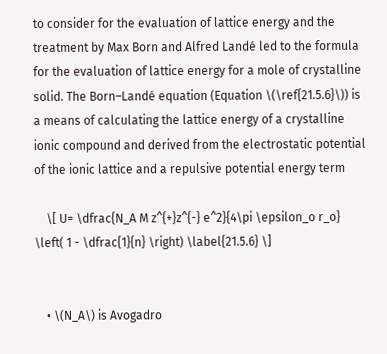to consider for the evaluation of lattice energy and the treatment by Max Born and Alfred Landé led to the formula for the evaluation of lattice energy for a mole of crystalline solid. The Born–Landé equation (Equation \(\ref{21.5.6}\)) is a means of calculating the lattice energy of a crystalline ionic compound and derived from the electrostatic potential of the ionic lattice and a repulsive potential energy term

    \[ U= \dfrac{N_A M z^{+}z^{-} e^2}{4\pi \epsilon_o r_o} \left( 1 - \dfrac{1}{n} \right) \label{21.5.6} \]


    • \(N_A\) is Avogadro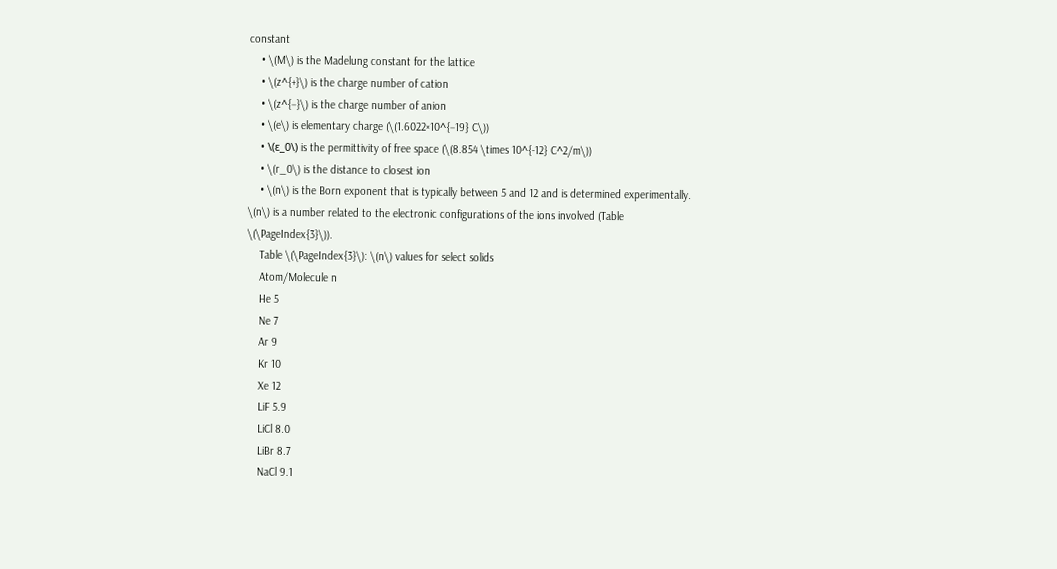constant
    • \(M\) is the Madelung constant for the lattice
    • \(z^{+}\) is the charge number of cation
    • \(z^{−}\) is the charge number of anion
    • \(e\) is elementary charge (\(1.6022×10^{−19} C\))
    • \(ε_0\) is the permittivity of free space (\(8.854 \times 10^{-12} C^2/m\))
    • \(r_0\) is the distance to closest ion
    • \(n\) is the Born exponent that is typically between 5 and 12 and is determined experimentally. \(n\) is a number related to the electronic configurations of the ions involved (Table \(\PageIndex{3}\)).
    Table \(\PageIndex{3}\): \(n\) values for select solids
    Atom/Molecule n
    He 5
    Ne 7
    Ar 9
    Kr 10
    Xe 12
    LiF 5.9
    LiCl 8.0
    LiBr 8.7
    NaCl 9.1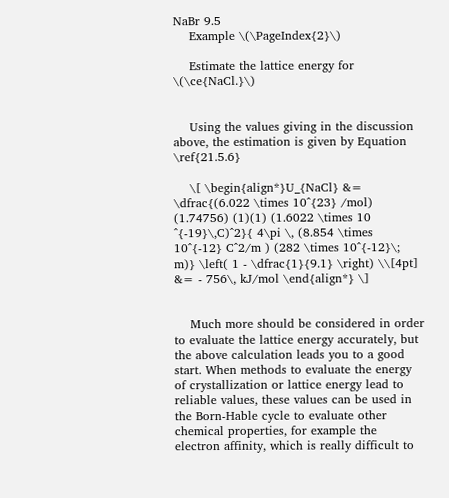NaBr 9.5
    Example \(\PageIndex{2}\)

    Estimate the lattice energy for \(\ce{NaCl.}\)


    Using the values giving in the discussion above, the estimation is given by Equation \ref{21.5.6}

    \[ \begin{align*}U_{NaCl} &= \dfrac{(6.022 \times 10^{23} /mol) (1.74756) (1)(1) (1.6022 \times 10 ^{-19}\,C)^2}{ 4\pi \, (8.854 \times 10^{-12} C^2/m ) (282 \times 10^{-12}\; m)} \left( 1 - \dfrac{1}{9.1} \right) \\[4pt] &= - 756\, kJ/mol \end{align*} \]


    Much more should be considered in order to evaluate the lattice energy accurately, but the above calculation leads you to a good start. When methods to evaluate the energy of crystallization or lattice energy lead to reliable values, these values can be used in the Born-Hable cycle to evaluate other chemical properties, for example the electron affinity, which is really difficult to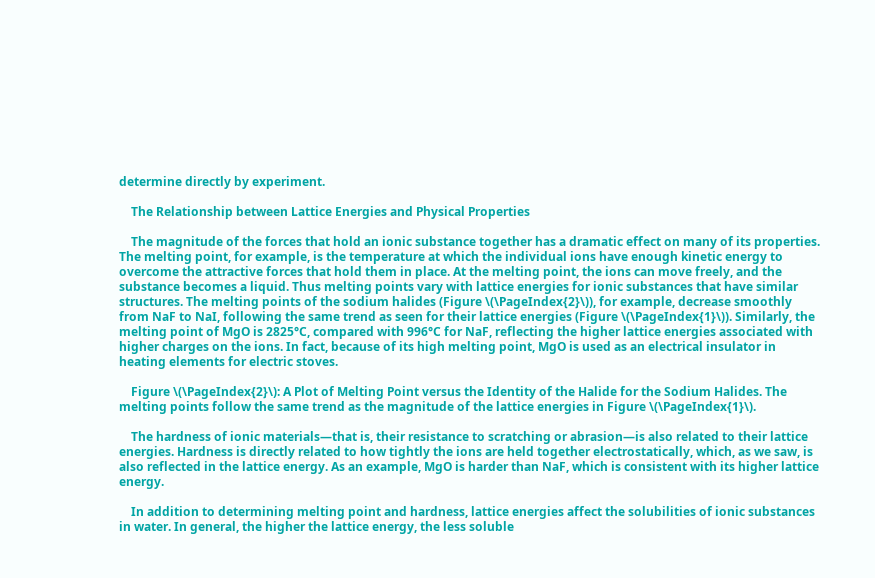determine directly by experiment.

    The Relationship between Lattice Energies and Physical Properties

    The magnitude of the forces that hold an ionic substance together has a dramatic effect on many of its properties. The melting point, for example, is the temperature at which the individual ions have enough kinetic energy to overcome the attractive forces that hold them in place. At the melting point, the ions can move freely, and the substance becomes a liquid. Thus melting points vary with lattice energies for ionic substances that have similar structures. The melting points of the sodium halides (Figure \(\PageIndex{2}\)), for example, decrease smoothly from NaF to NaI, following the same trend as seen for their lattice energies (Figure \(\PageIndex{1}\)). Similarly, the melting point of MgO is 2825°C, compared with 996°C for NaF, reflecting the higher lattice energies associated with higher charges on the ions. In fact, because of its high melting point, MgO is used as an electrical insulator in heating elements for electric stoves.

    Figure \(\PageIndex{2}\): A Plot of Melting Point versus the Identity of the Halide for the Sodium Halides. The melting points follow the same trend as the magnitude of the lattice energies in Figure \(\PageIndex{1}\).

    The hardness of ionic materials—that is, their resistance to scratching or abrasion—is also related to their lattice energies. Hardness is directly related to how tightly the ions are held together electrostatically, which, as we saw, is also reflected in the lattice energy. As an example, MgO is harder than NaF, which is consistent with its higher lattice energy.

    In addition to determining melting point and hardness, lattice energies affect the solubilities of ionic substances in water. In general, the higher the lattice energy, the less soluble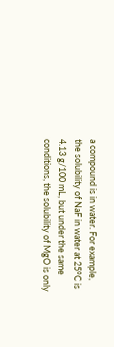a compound is in water. For example, the solubility of NaF in water at 25°C is 4.13 g/100 mL, but under the same conditions, the solubility of MgO is only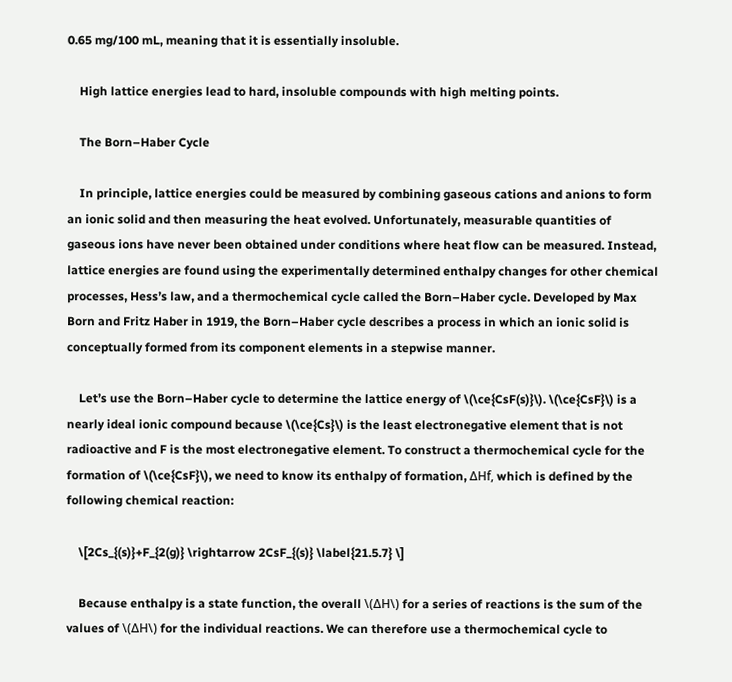0.65 mg/100 mL, meaning that it is essentially insoluble.

    High lattice energies lead to hard, insoluble compounds with high melting points.

    The Born–Haber Cycle

    In principle, lattice energies could be measured by combining gaseous cations and anions to form an ionic solid and then measuring the heat evolved. Unfortunately, measurable quantities of gaseous ions have never been obtained under conditions where heat flow can be measured. Instead, lattice energies are found using the experimentally determined enthalpy changes for other chemical processes, Hess’s law, and a thermochemical cycle called the Born–Haber cycle. Developed by Max Born and Fritz Haber in 1919, the Born–Haber cycle describes a process in which an ionic solid is conceptually formed from its component elements in a stepwise manner.

    Let’s use the Born–Haber cycle to determine the lattice energy of \(\ce{CsF(s)}\). \(\ce{CsF}\) is a nearly ideal ionic compound because \(\ce{Cs}\) is the least electronegative element that is not radioactive and F is the most electronegative element. To construct a thermochemical cycle for the formation of \(\ce{CsF}\), we need to know its enthalpy of formation, ΔHf, which is defined by the following chemical reaction:

    \[2Cs_{(s)}+F_{2(g)} \rightarrow 2CsF_{(s)} \label{21.5.7} \]

    Because enthalpy is a state function, the overall \(ΔH\) for a series of reactions is the sum of the values of \(ΔH\) for the individual reactions. We can therefore use a thermochemical cycle to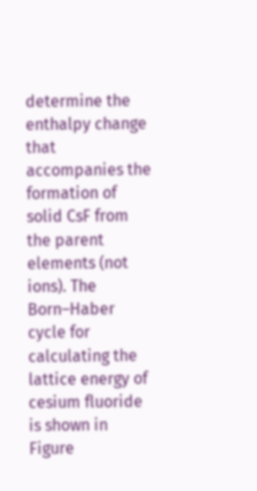determine the enthalpy change that accompanies the formation of solid CsF from the parent elements (not ions). The Born–Haber cycle for calculating the lattice energy of cesium fluoride is shown in Figure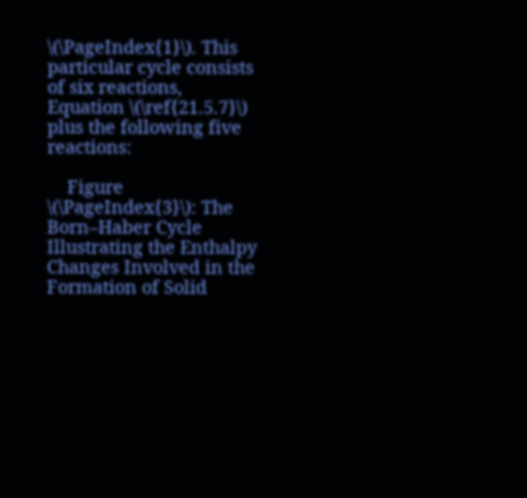\(\PageIndex{1}\). This particular cycle consists of six reactions, Equation \(\ref{21.5.7}\) plus the following five reactions:

    Figure \(\PageIndex{3}\): The Born–Haber Cycle Illustrating the Enthalpy Changes Involved in the Formation of Solid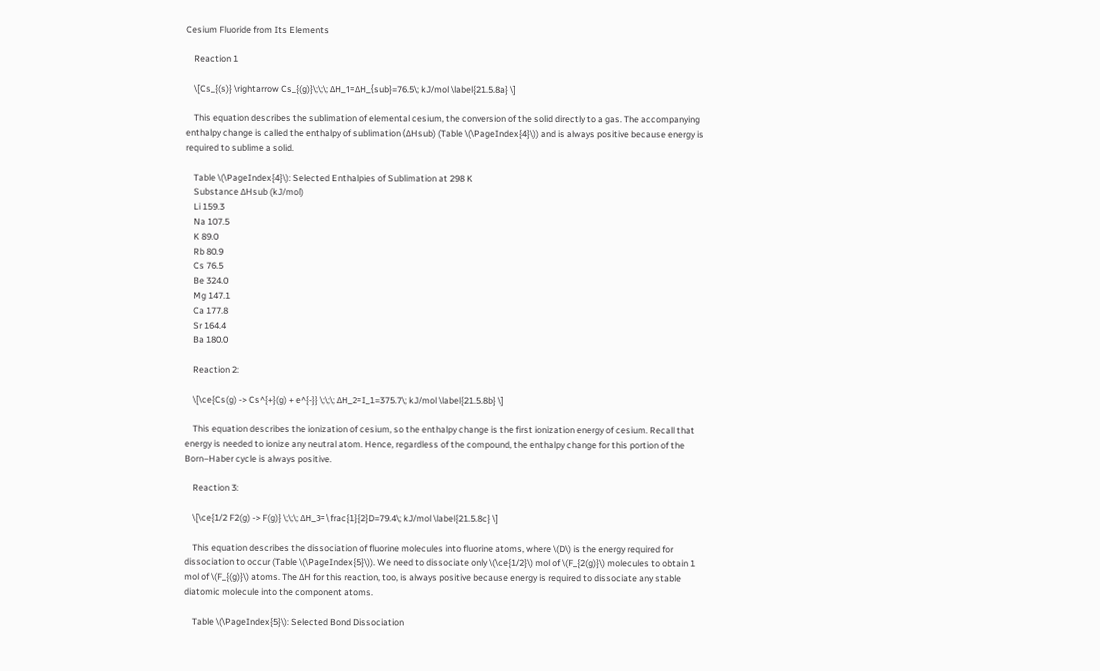Cesium Fluoride from Its Elements

    Reaction 1

    \[Cs_{(s)} \rightarrow Cs_{(g)}\;\;\; ΔH_1=ΔH_{sub}=76.5\; kJ/mol \label{21.5.8a} \]

    This equation describes the sublimation of elemental cesium, the conversion of the solid directly to a gas. The accompanying enthalpy change is called the enthalpy of sublimation (ΔHsub) (Table \(\PageIndex{4}\)) and is always positive because energy is required to sublime a solid.

    Table \(\PageIndex{4}\): Selected Enthalpies of Sublimation at 298 K
    Substance ΔHsub (kJ/mol)
    Li 159.3
    Na 107.5
    K 89.0
    Rb 80.9
    Cs 76.5
    Be 324.0
    Mg 147.1
    Ca 177.8
    Sr 164.4
    Ba 180.0

    Reaction 2:

    \[\ce{Cs(g) -> Cs^{+}(g) + e^{-}} \;\;\; ΔH_2=I_1=375.7\; kJ/mol \label{21.5.8b} \]

    This equation describes the ionization of cesium, so the enthalpy change is the first ionization energy of cesium. Recall that energy is needed to ionize any neutral atom. Hence, regardless of the compound, the enthalpy change for this portion of the Born–Haber cycle is always positive.

    Reaction 3:

    \[\ce{1/2 F2(g) -> F(g)} \;\;\; ΔH_3=\frac{1}{2}D=79.4\; kJ/mol \label{21.5.8c} \]

    This equation describes the dissociation of fluorine molecules into fluorine atoms, where \(D\) is the energy required for dissociation to occur (Table \(\PageIndex{5}\)). We need to dissociate only \(\ce{1/2}\) mol of \(F_{2(g)}\) molecules to obtain 1 mol of \(F_{(g)}\) atoms. The ΔH for this reaction, too, is always positive because energy is required to dissociate any stable diatomic molecule into the component atoms.

    Table \(\PageIndex{5}\): Selected Bond Dissociation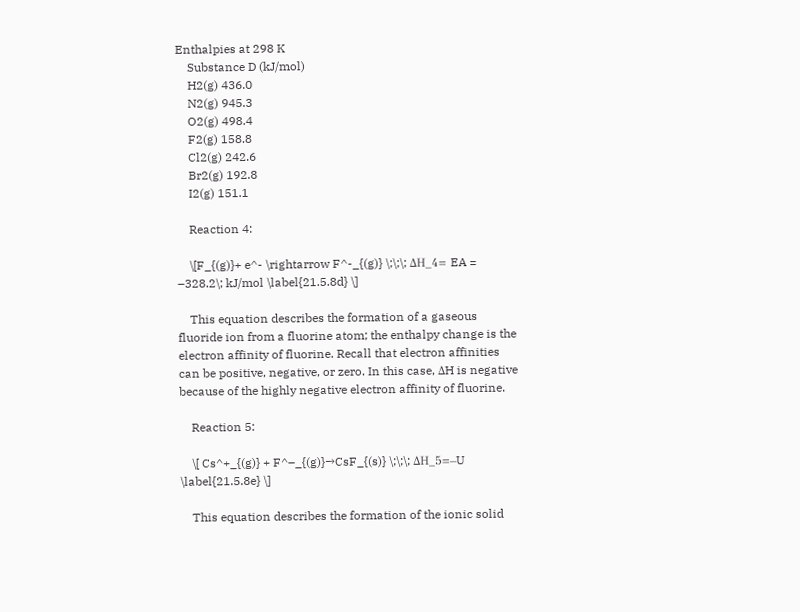Enthalpies at 298 K
    Substance D (kJ/mol)
    H2(g) 436.0
    N2(g) 945.3
    O2(g) 498.4
    F2(g) 158.8
    Cl2(g) 242.6
    Br2(g) 192.8
    I2(g) 151.1

    Reaction 4:

    \[F_{(g)}+ e^- \rightarrow F^-_{(g)} \;\;\; ΔH_4= EA = –328.2\; kJ/mol \label{21.5.8d} \]

    This equation describes the formation of a gaseous fluoride ion from a fluorine atom; the enthalpy change is the electron affinity of fluorine. Recall that electron affinities can be positive, negative, or zero. In this case, ΔH is negative because of the highly negative electron affinity of fluorine.

    Reaction 5:

    \[ Cs^+_{(g)} + F^–_{(g)}→CsF_{(s)} \;\;\; ΔH_5=–U \label{21.5.8e} \]

    This equation describes the formation of the ionic solid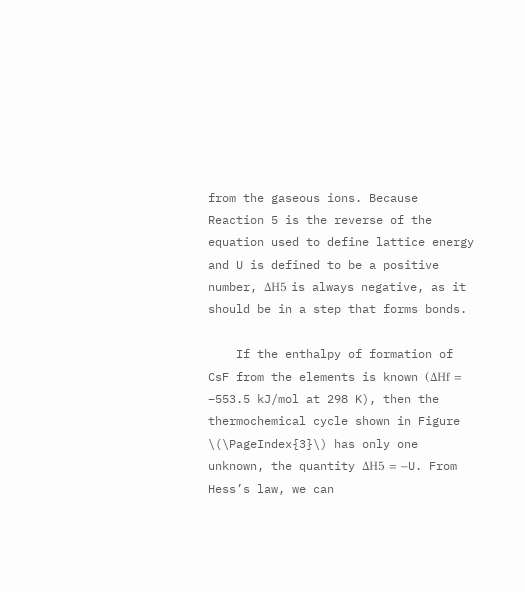from the gaseous ions. Because Reaction 5 is the reverse of the equation used to define lattice energy and U is defined to be a positive number, ΔH5 is always negative, as it should be in a step that forms bonds.

    If the enthalpy of formation of CsF from the elements is known (ΔHf = −553.5 kJ/mol at 298 K), then the thermochemical cycle shown in Figure \(\PageIndex{3}\) has only one unknown, the quantity ΔH5 = −U. From Hess’s law, we can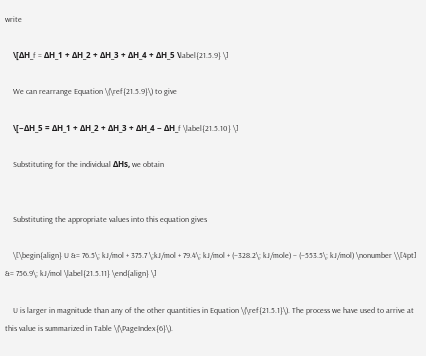write

    \[ΔH_f = ΔH_1 + ΔH_2 + ΔH_3 + ΔH_4 + ΔH_5 \label{21.5.9} \]

    We can rearrange Equation \(\ref{21.5.9}\) to give

    \[−ΔH_5 = ΔH_1 + ΔH_2 + ΔH_3 + ΔH_4 − ΔH_f \label{21.5.10} \]

    Substituting for the individual ΔHs, we obtain


    Substituting the appropriate values into this equation gives

    \[\begin{align} U &= 76.5\; kJ/mol + 375.7 \;kJ/mol + 79.4\; kJ/mol + (−328.2\; kJ/mole) − (−553.5\; kJ/mol) \nonumber \\[4pt] &= 756.9\; kJ/mol \label{21.5.11} \end{align} \]

    U is larger in magnitude than any of the other quantities in Equation \(\ref{21.5.1}\). The process we have used to arrive at this value is summarized in Table \(\PageIndex{6}\).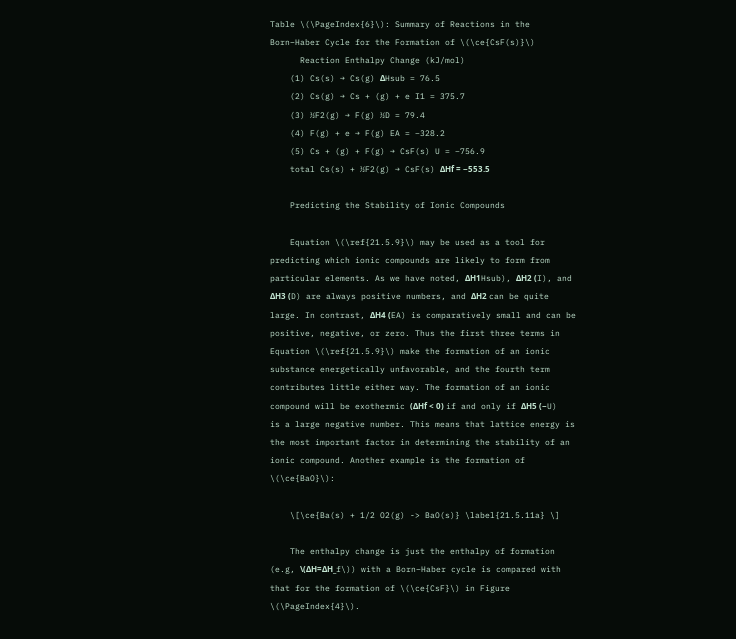Table \(\PageIndex{6}\): Summary of Reactions in the Born–Haber Cycle for the Formation of \(\ce{CsF(s)}\)
      Reaction Enthalpy Change (kJ/mol)
    (1) Cs(s) → Cs(g) ΔHsub = 76.5
    (2) Cs(g) → Cs + (g) + e I1 = 375.7
    (3) ½F2(g) → F(g) ½D = 79.4
    (4) F(g) + e → F(g) EA = −328.2
    (5) Cs + (g) + F(g) → CsF(s) U = −756.9
    total Cs(s) + ½F2(g) → CsF(s) ΔHf = −553.5

    Predicting the Stability of Ionic Compounds

    Equation \(\ref{21.5.9}\) may be used as a tool for predicting which ionic compounds are likely to form from particular elements. As we have noted, ΔH1Hsub), ΔH2 (I), and ΔH3 (D) are always positive numbers, and ΔH2 can be quite large. In contrast, ΔH4 (EA) is comparatively small and can be positive, negative, or zero. Thus the first three terms in Equation \(\ref{21.5.9}\) make the formation of an ionic substance energetically unfavorable, and the fourth term contributes little either way. The formation of an ionic compound will be exothermic (ΔHf < 0) if and only if ΔH5 (−U) is a large negative number. This means that lattice energy is the most important factor in determining the stability of an ionic compound. Another example is the formation of \(\ce{BaO}\):

    \[\ce{Ba(s) + 1/2 O2(g) -> BaO(s)} \label{21.5.11a} \]

    The enthalpy change is just the enthalpy of formation (e.g, \(ΔH=ΔH_f\)) with a Born–Haber cycle is compared with that for the formation of \(\ce{CsF}\) in Figure \(\PageIndex{4}\).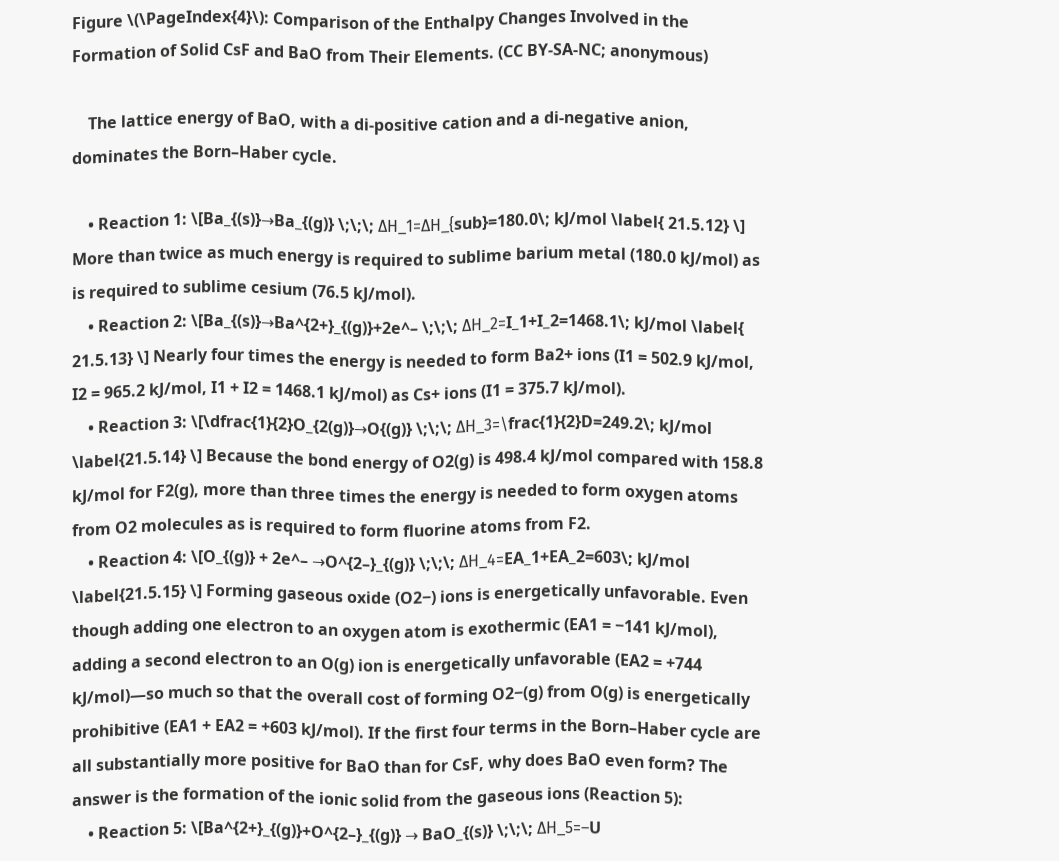Figure \(\PageIndex{4}\): Comparison of the Enthalpy Changes Involved in the Formation of Solid CsF and BaO from Their Elements. (CC BY-SA-NC; anonymous)

    The lattice energy of BaO, with a di-positive cation and a di-negative anion, dominates the Born–Haber cycle.

    • Reaction 1: \[Ba_{(s)}→Ba_{(g)} \;\;\; ΔH_1=ΔH_{sub}=180.0\; kJ/mol \label{ 21.5.12} \] More than twice as much energy is required to sublime barium metal (180.0 kJ/mol) as is required to sublime cesium (76.5 kJ/mol).
    • Reaction 2: \[Ba_{(s)}→Ba^{2+}_{(g)}+2e^– \;\;\; ΔH_2=I_1+I_2=1468.1\; kJ/mol \label{ 21.5.13} \] Nearly four times the energy is needed to form Ba2+ ions (I1 = 502.9 kJ/mol, I2 = 965.2 kJ/mol, I1 + I2 = 1468.1 kJ/mol) as Cs+ ions (I1 = 375.7 kJ/mol).
    • Reaction 3: \[\dfrac{1}{2}O_{2(g)}→O{(g)} \;\;\; ΔH_3=\frac{1}{2}D=249.2\; kJ/mol \label{21.5.14} \] Because the bond energy of O2(g) is 498.4 kJ/mol compared with 158.8 kJ/mol for F2(g), more than three times the energy is needed to form oxygen atoms from O2 molecules as is required to form fluorine atoms from F2.
    • Reaction 4: \[O_{(g)} + 2e^– →O^{2–}_{(g)} \;\;\; ΔH_4=EA_1+EA_2=603\; kJ/mol \label{21.5.15} \] Forming gaseous oxide (O2−) ions is energetically unfavorable. Even though adding one electron to an oxygen atom is exothermic (EA1 = −141 kJ/mol), adding a second electron to an O(g) ion is energetically unfavorable (EA2 = +744 kJ/mol)—so much so that the overall cost of forming O2−(g) from O(g) is energetically prohibitive (EA1 + EA2 = +603 kJ/mol). If the first four terms in the Born–Haber cycle are all substantially more positive for BaO than for CsF, why does BaO even form? The answer is the formation of the ionic solid from the gaseous ions (Reaction 5):
    • Reaction 5: \[Ba^{2+}_{(g)}+O^{2–}_{(g)} → BaO_{(s)} \;\;\; ΔH_5=–U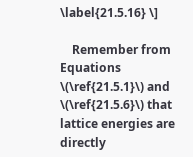\label{21.5.16} \]

    Remember from Equations \(\ref{21.5.1}\) and \(\ref{21.5.6}\) that lattice energies are directly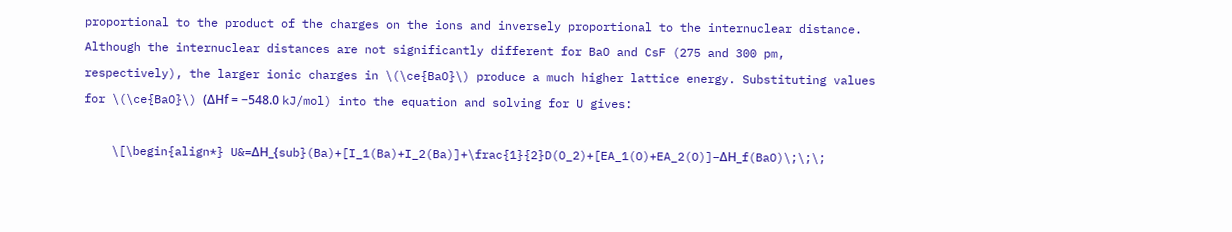proportional to the product of the charges on the ions and inversely proportional to the internuclear distance. Although the internuclear distances are not significantly different for BaO and CsF (275 and 300 pm, respectively), the larger ionic charges in \(\ce{BaO}\) produce a much higher lattice energy. Substituting values for \(\ce{BaO}\) (ΔHf = −548.0 kJ/mol) into the equation and solving for U gives:

    \[\begin{align*} U&=ΔH_{sub}(Ba)+[I_1(Ba)+I_2(Ba)]+\frac{1}{2}D(O_2)+[EA_1(O)+EA_2(O)]−ΔH_f(BaO)\;\;\;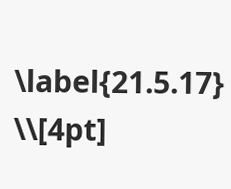\label{21.5.17} \\[4pt]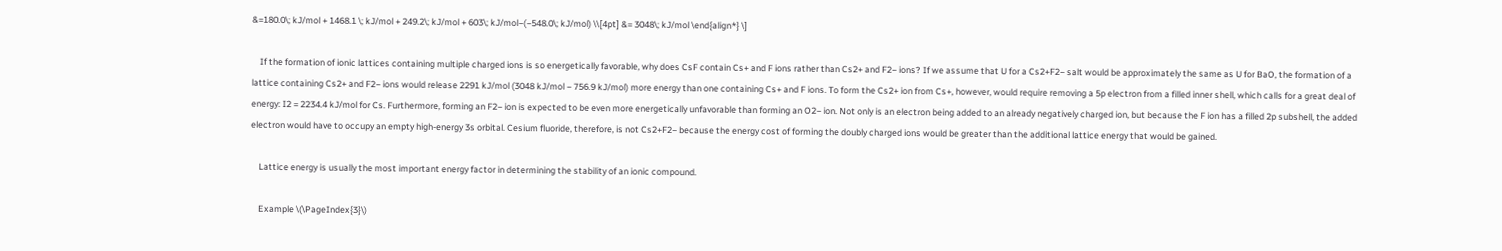&=180.0\; kJ/mol + 1468.1 \; kJ/mol + 249.2\; kJ/mol + 603\; kJ/mol−(−548.0\; kJ/mol) \\[4pt] &= 3048\; kJ/mol \end{align*} \]

    If the formation of ionic lattices containing multiple charged ions is so energetically favorable, why does CsF contain Cs+ and F ions rather than Cs2+ and F2− ions? If we assume that U for a Cs2+F2− salt would be approximately the same as U for BaO, the formation of a lattice containing Cs2+ and F2− ions would release 2291 kJ/mol (3048 kJ/mol − 756.9 kJ/mol) more energy than one containing Cs+ and F ions. To form the Cs2+ ion from Cs+, however, would require removing a 5p electron from a filled inner shell, which calls for a great deal of energy: I2 = 2234.4 kJ/mol for Cs. Furthermore, forming an F2− ion is expected to be even more energetically unfavorable than forming an O2− ion. Not only is an electron being added to an already negatively charged ion, but because the F ion has a filled 2p subshell, the added electron would have to occupy an empty high-energy 3s orbital. Cesium fluoride, therefore, is not Cs2+F2− because the energy cost of forming the doubly charged ions would be greater than the additional lattice energy that would be gained.

    Lattice energy is usually the most important energy factor in determining the stability of an ionic compound.

    Example \(\PageIndex{3}\)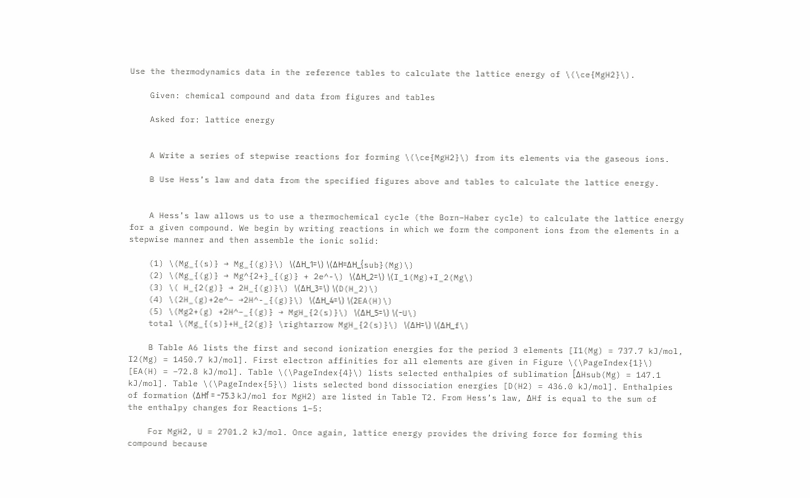Use the thermodynamics data in the reference tables to calculate the lattice energy of \(\ce{MgH2}\).

    Given: chemical compound and data from figures and tables

    Asked for: lattice energy


    A Write a series of stepwise reactions for forming \(\ce{MgH2}\) from its elements via the gaseous ions.

    B Use Hess’s law and data from the specified figures above and tables to calculate the lattice energy.


    A Hess’s law allows us to use a thermochemical cycle (the Born–Haber cycle) to calculate the lattice energy for a given compound. We begin by writing reactions in which we form the component ions from the elements in a stepwise manner and then assemble the ionic solid:

    (1) \(Mg_{(s)} → Mg_{(g)}\) \(ΔH_1=\) \(ΔH=ΔH_{sub}(Mg)\)
    (2) \(Mg_{(g)} → Mg^{2+}_{(g)} + 2e^-\) \(ΔH_2=\) \(I_1(Mg)+I_2(Mg\)
    (3) \( H_{2(g)} → 2H_{(g)}\) \(ΔH_3=\) \(D(H_2)\)
    (4) \(2H_(g)+2e^− →2H^-_{(g)}\) \(ΔH_4=\) \(2EA(H)\)
    (5) \(Mg2+(g) +2H^−_{(g)} → MgH_{2(s)}\) \(ΔH_5=\) \(−U\)
    total \(Mg_{(s)}+H_{2(g)} \rightarrow MgH_{2(s)}\) \(ΔH=\) \(ΔH_f\)

    B Table A6 lists the first and second ionization energies for the period 3 elements [I1(Mg) = 737.7 kJ/mol, I2(Mg) = 1450.7 kJ/mol]. First electron affinities for all elements are given in Figure \(\PageIndex{1}\) [EA(H) = −72.8 kJ/mol]. Table \(\PageIndex{4}\) lists selected enthalpies of sublimation [ΔHsub(Mg) = 147.1 kJ/mol]. Table \(\PageIndex{5}\) lists selected bond dissociation energies [D(H2) = 436.0 kJ/mol]. Enthalpies of formation (ΔHf = −75.3 kJ/mol for MgH2) are listed in Table T2. From Hess’s law, ΔHf is equal to the sum of the enthalpy changes for Reactions 1–5:

    For MgH2, U = 2701.2 kJ/mol. Once again, lattice energy provides the driving force for forming this compound because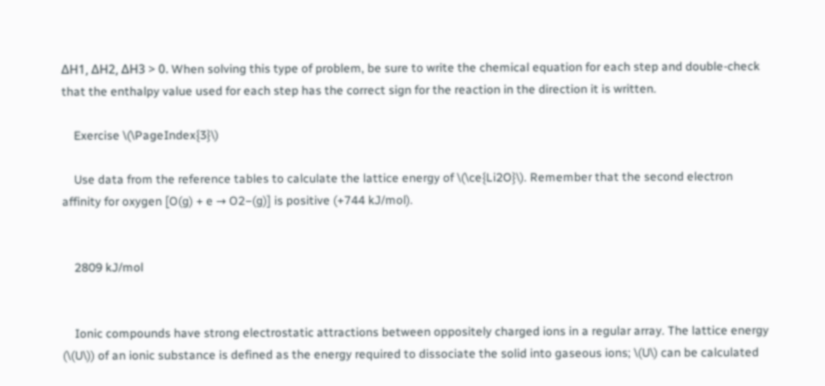ΔH1, ΔH2, ΔH3 > 0. When solving this type of problem, be sure to write the chemical equation for each step and double-check that the enthalpy value used for each step has the correct sign for the reaction in the direction it is written.

    Exercise \(\PageIndex{3}\)

    Use data from the reference tables to calculate the lattice energy of \(\ce{Li2O}\). Remember that the second electron affinity for oxygen [O(g) + e → O2−(g)] is positive (+744 kJ/mol).


    2809 kJ/mol


    Ionic compounds have strong electrostatic attractions between oppositely charged ions in a regular array. The lattice energy (\(U\)) of an ionic substance is defined as the energy required to dissociate the solid into gaseous ions; \(U\) can be calculated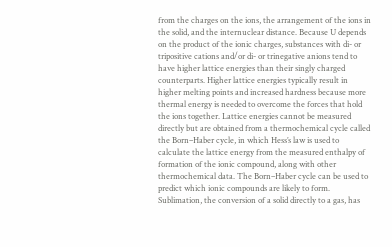from the charges on the ions, the arrangement of the ions in the solid, and the internuclear distance. Because U depends on the product of the ionic charges, substances with di- or tripositive cations and/or di- or trinegative anions tend to have higher lattice energies than their singly charged counterparts. Higher lattice energies typically result in higher melting points and increased hardness because more thermal energy is needed to overcome the forces that hold the ions together. Lattice energies cannot be measured directly but are obtained from a thermochemical cycle called the Born–Haber cycle, in which Hess’s law is used to calculate the lattice energy from the measured enthalpy of formation of the ionic compound, along with other thermochemical data. The Born–Haber cycle can be used to predict which ionic compounds are likely to form. Sublimation, the conversion of a solid directly to a gas, has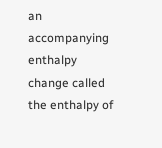an accompanying enthalpy change called the enthalpy of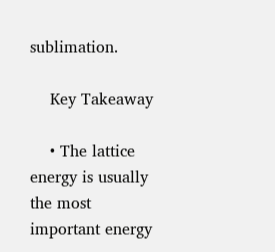sublimation.

    Key Takeaway

    • The lattice energy is usually the most important energy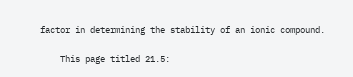factor in determining the stability of an ionic compound.

    This page titled 21.5: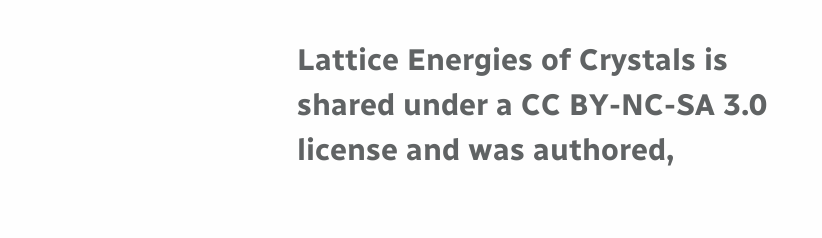Lattice Energies of Crystals is shared under a CC BY-NC-SA 3.0 license and was authored,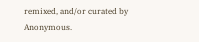remixed, and/or curated by Anonymous.